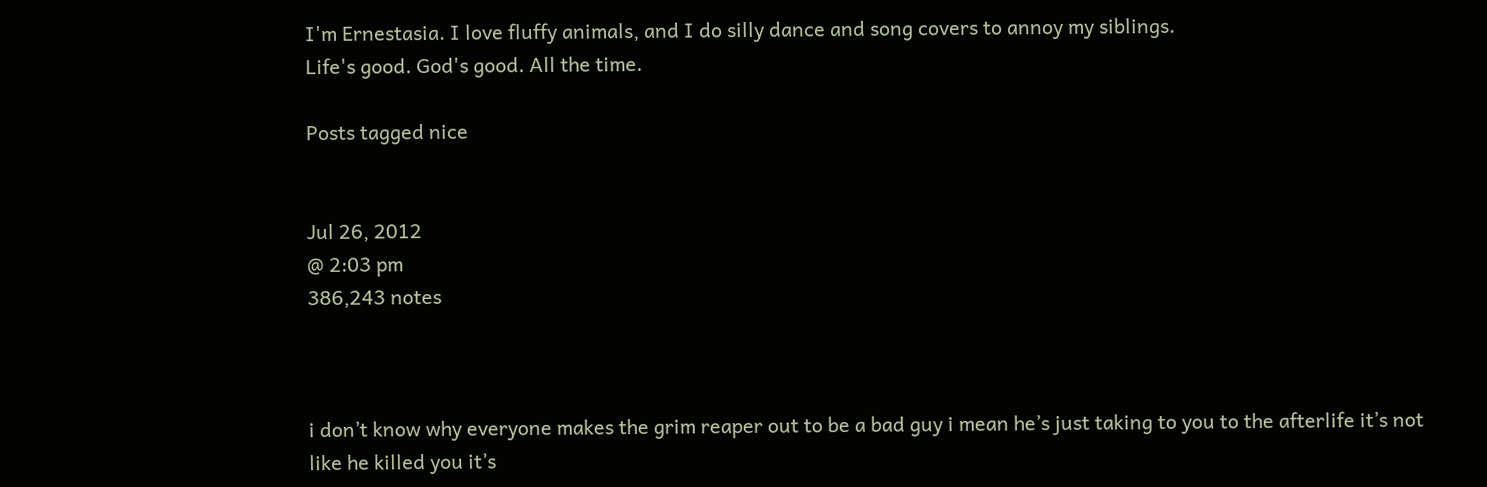I'm Ernestasia. I love fluffy animals, and I do silly dance and song covers to annoy my siblings.
Life's good. God's good. All the time.

Posts tagged nice


Jul 26, 2012
@ 2:03 pm
386,243 notes



i don’t know why everyone makes the grim reaper out to be a bad guy i mean he’s just taking to you to the afterlife it’s not like he killed you it’s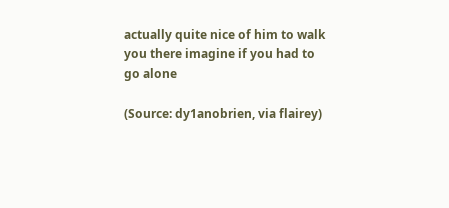actually quite nice of him to walk you there imagine if you had to go alone

(Source: dy1anobrien, via flairey)